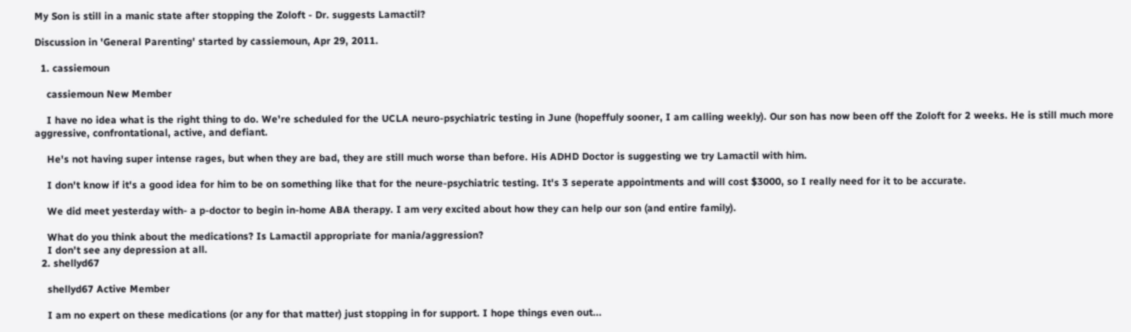My Son is still in a manic state after stopping the Zoloft - Dr. suggests Lamactil?

Discussion in 'General Parenting' started by cassiemoun, Apr 29, 2011.

  1. cassiemoun

    cassiemoun New Member

    I have no idea what is the right thing to do. We're scheduled for the UCLA neuro-psychiatric testing in June (hopeffuly sooner, I am calling weekly). Our son has now been off the Zoloft for 2 weeks. He is still much more aggressive, confrontational, active, and defiant.

    He's not having super intense rages, but when they are bad, they are still much worse than before. His ADHD Doctor is suggesting we try Lamactil with him.

    I don't know if it's a good idea for him to be on something like that for the neure-psychiatric testing. It's 3 seperate appointments and will cost $3000, so I really need for it to be accurate.

    We did meet yesterday with- a p-doctor to begin in-home ABA therapy. I am very excited about how they can help our son (and entire family).

    What do you think about the medications? Is Lamactil appropriate for mania/aggression?
    I don't see any depression at all.
  2. shellyd67

    shellyd67 Active Member

    I am no expert on these medications (or any for that matter) just stopping in for support. I hope things even out...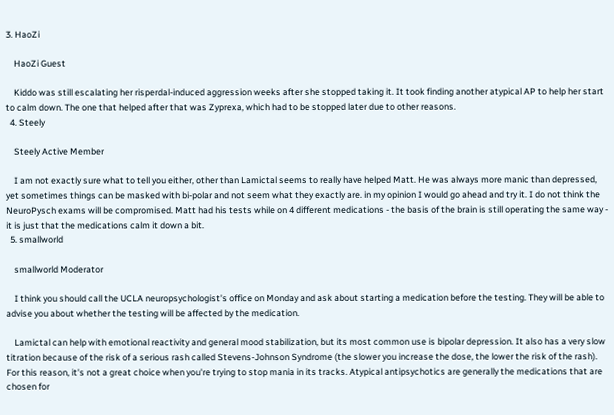3. HaoZi

    HaoZi Guest

    Kiddo was still escalating her risperdal-induced aggression weeks after she stopped taking it. It took finding another atypical AP to help her start to calm down. The one that helped after that was Zyprexa, which had to be stopped later due to other reasons.
  4. Steely

    Steely Active Member

    I am not exactly sure what to tell you either, other than Lamictal seems to really have helped Matt. He was always more manic than depressed, yet sometimes things can be masked with bi-polar and not seem what they exactly are. in my opinion I would go ahead and try it. I do not think the NeuroPysch exams will be compromised. Matt had his tests while on 4 different medications - the basis of the brain is still operating the same way - it is just that the medications calm it down a bit.
  5. smallworld

    smallworld Moderator

    I think you should call the UCLA neuropsychologist's office on Monday and ask about starting a medication before the testing. They will be able to advise you about whether the testing will be affected by the medication.

    Lamictal can help with emotional reactivity and general mood stabilization, but its most common use is bipolar depression. It also has a very slow titration because of the risk of a serious rash called Stevens-Johnson Syndrome (the slower you increase the dose, the lower the risk of the rash). For this reason, it's not a great choice when you're trying to stop mania in its tracks. Atypical antipsychotics are generally the medications that are chosen for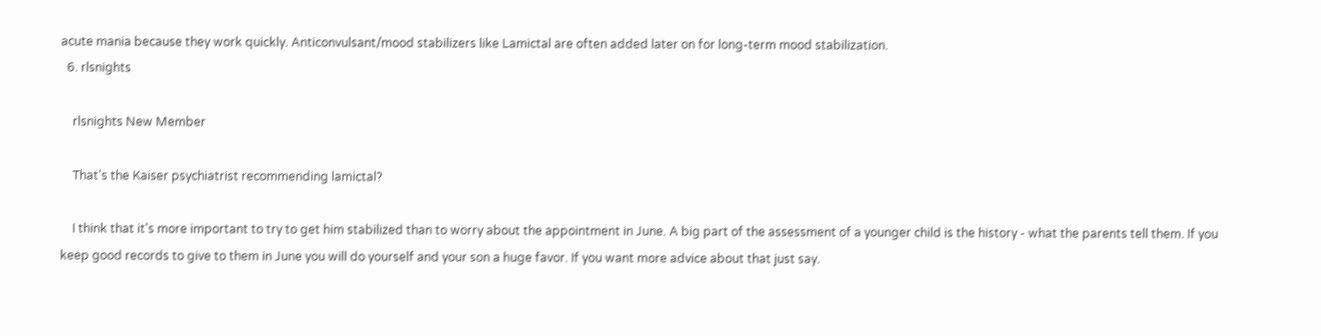acute mania because they work quickly. Anticonvulsant/mood stabilizers like Lamictal are often added later on for long-term mood stabilization.
  6. rlsnights

    rlsnights New Member

    That's the Kaiser psychiatrist recommending lamictal?

    I think that it's more important to try to get him stabilized than to worry about the appointment in June. A big part of the assessment of a younger child is the history - what the parents tell them. If you keep good records to give to them in June you will do yourself and your son a huge favor. If you want more advice about that just say.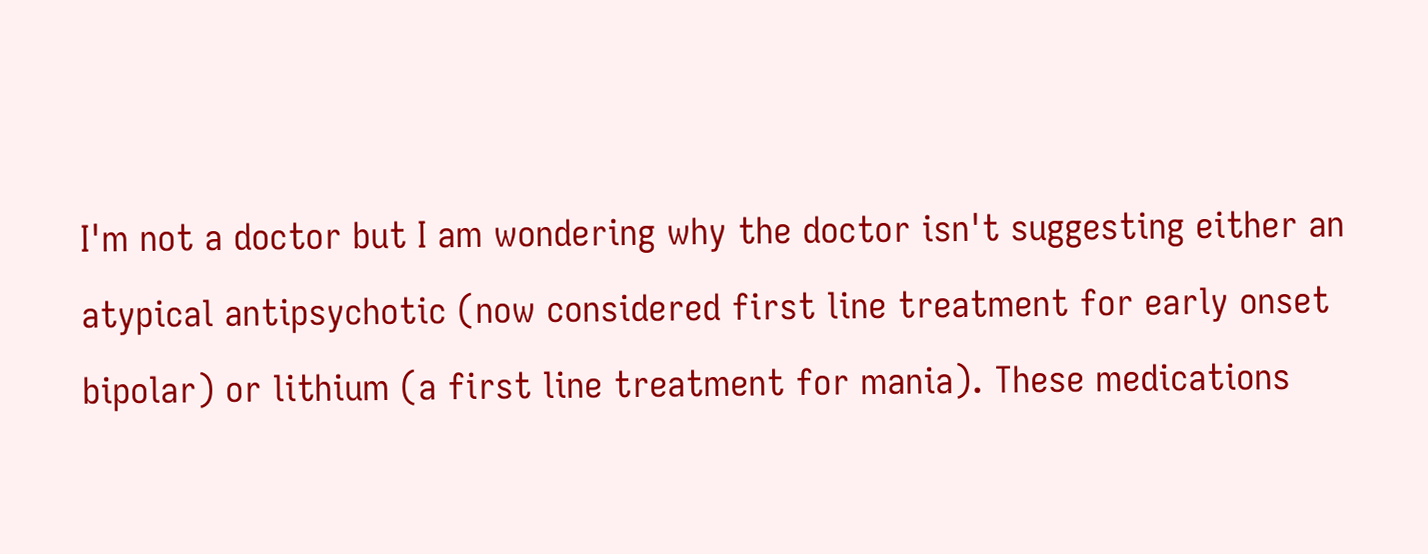I'm not a doctor but I am wondering why the doctor isn't suggesting either an atypical antipsychotic (now considered first line treatment for early onset bipolar) or lithium (a first line treatment for mania). These medications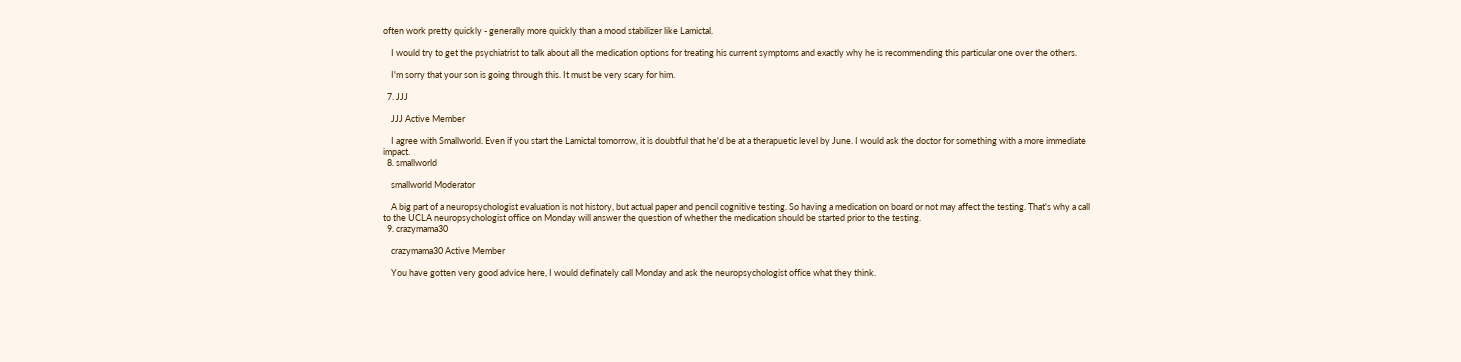often work pretty quickly - generally more quickly than a mood stabilizer like Lamictal.

    I would try to get the psychiatrist to talk about all the medication options for treating his current symptoms and exactly why he is recommending this particular one over the others.

    I'm sorry that your son is going through this. It must be very scary for him.

  7. JJJ

    JJJ Active Member

    I agree with Smallworld. Even if you start the Lamictal tomorrow, it is doubtful that he'd be at a therapuetic level by June. I would ask the doctor for something with a more immediate impact.
  8. smallworld

    smallworld Moderator

    A big part of a neuropsychologist evaluation is not history, but actual paper and pencil cognitive testing. So having a medication on board or not may affect the testing. That's why a call to the UCLA neuropsychologist office on Monday will answer the question of whether the medication should be started prior to the testing.
  9. crazymama30

    crazymama30 Active Member

    You have gotten very good advice here, I would definately call Monday and ask the neuropsychologist office what they think.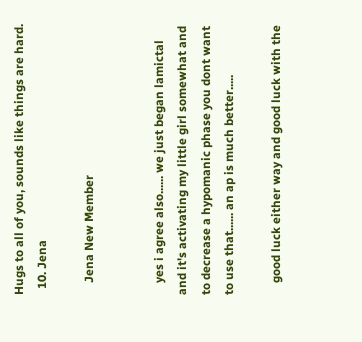Hugs to all of you, sounds like things are hard.
  10. Jena

    Jena New Member


    yes i agree also...... we just began lamictal and it's activating my little girl somewhat and to decrease a hypomanic phase you dont want to use that...... an ap is much better.....

    good luck either way and good luck with the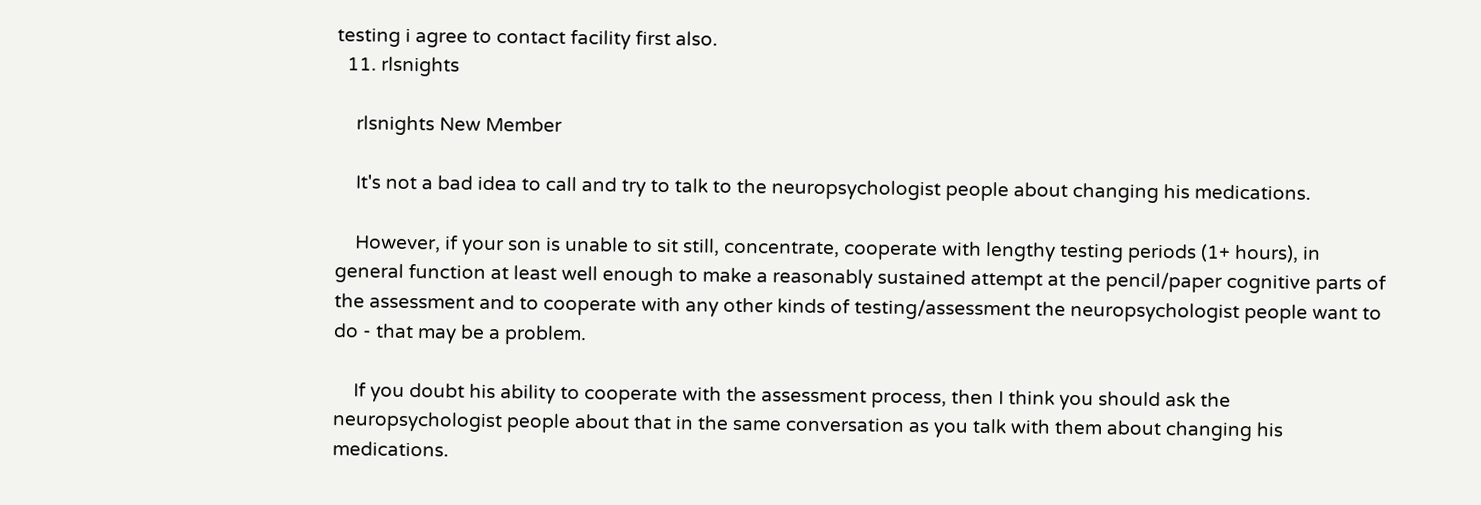testing i agree to contact facility first also.
  11. rlsnights

    rlsnights New Member

    It's not a bad idea to call and try to talk to the neuropsychologist people about changing his medications.

    However, if your son is unable to sit still, concentrate, cooperate with lengthy testing periods (1+ hours), in general function at least well enough to make a reasonably sustained attempt at the pencil/paper cognitive parts of the assessment and to cooperate with any other kinds of testing/assessment the neuropsychologist people want to do - that may be a problem.

    If you doubt his ability to cooperate with the assessment process, then I think you should ask the neuropsychologist people about that in the same conversation as you talk with them about changing his medications.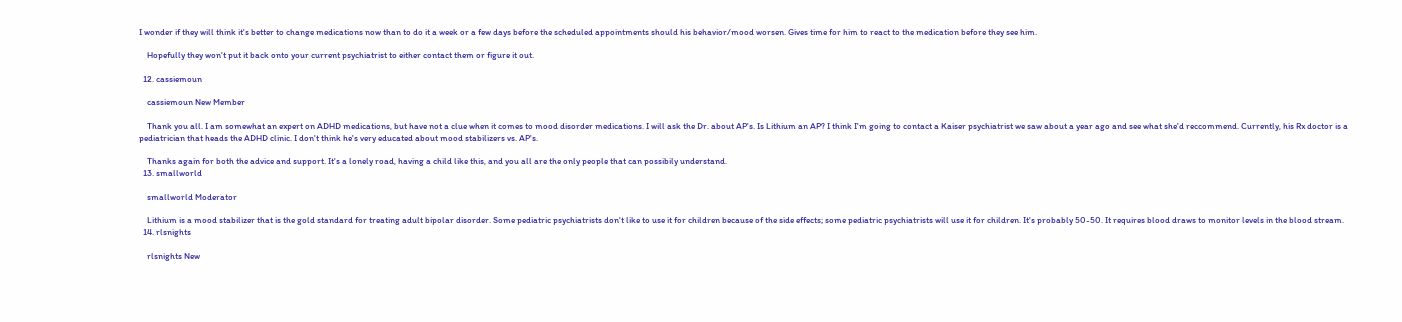I wonder if they will think it's better to change medications now than to do it a week or a few days before the scheduled appointments should his behavior/mood worsen. Gives time for him to react to the medication before they see him.

    Hopefully they won't put it back onto your current psychiatrist to either contact them or figure it out.

  12. cassiemoun

    cassiemoun New Member

    Thank you all. I am somewhat an expert on ADHD medications, but have not a clue when it comes to mood disorder medications. I will ask the Dr. about AP's. Is Lithium an AP? I think I'm going to contact a Kaiser psychiatrist we saw about a year ago and see what she'd reccommend. Currently, his Rx doctor is a pediatrician that heads the ADHD clinic. I don't think he's very educated about mood stabilizers vs. AP's.

    Thanks again for both the advice and support. It's a lonely road, having a child like this, and you all are the only people that can possibily understand.
  13. smallworld

    smallworld Moderator

    Lithium is a mood stabilizer that is the gold standard for treating adult bipolar disorder. Some pediatric psychiatrists don't like to use it for children because of the side effects; some pediatric psychiatrists will use it for children. It's probably 50-50. It requires blood draws to monitor levels in the blood stream.
  14. rlsnights

    rlsnights New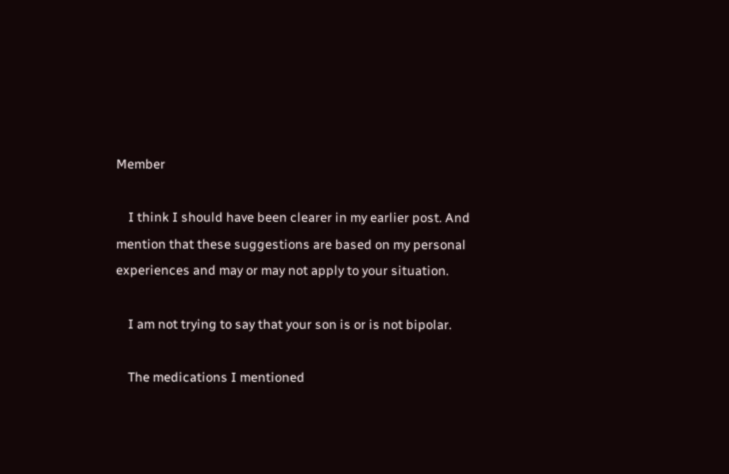Member

    I think I should have been clearer in my earlier post. And mention that these suggestions are based on my personal experiences and may or may not apply to your situation.

    I am not trying to say that your son is or is not bipolar.

    The medications I mentioned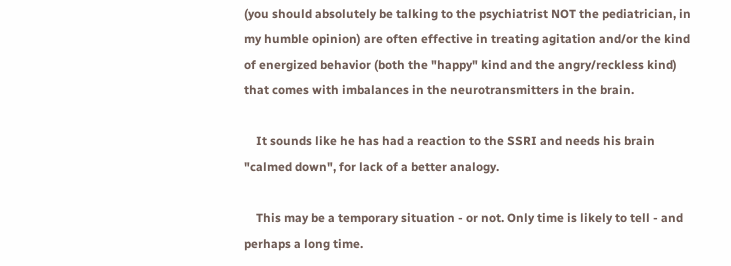(you should absolutely be talking to the psychiatrist NOT the pediatrician, in my humble opinion) are often effective in treating agitation and/or the kind of energized behavior (both the "happy" kind and the angry/reckless kind) that comes with imbalances in the neurotransmitters in the brain.

    It sounds like he has had a reaction to the SSRI and needs his brain "calmed down", for lack of a better analogy.

    This may be a temporary situation - or not. Only time is likely to tell - and perhaps a long time.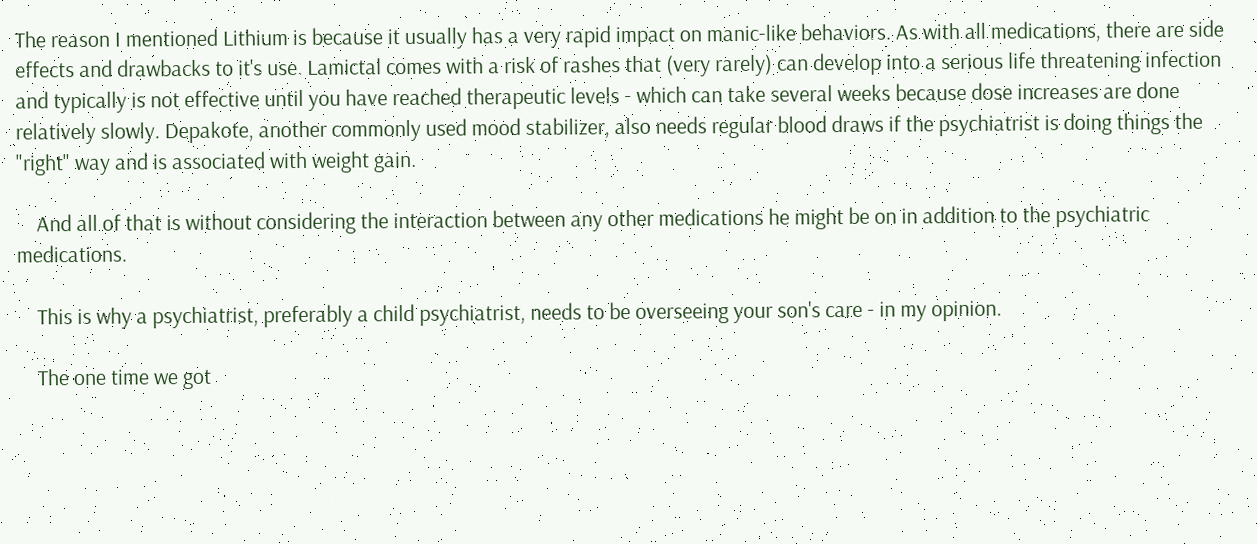The reason I mentioned Lithium is because it usually has a very rapid impact on manic-like behaviors. As with all medications, there are side effects and drawbacks to it's use. Lamictal comes with a risk of rashes that (very rarely) can develop into a serious life threatening infection and typically is not effective until you have reached therapeutic levels - which can take several weeks because dose increases are done relatively slowly. Depakote, another commonly used mood stabilizer, also needs regular blood draws if the psychiatrist is doing things the "right" way and is associated with weight gain.

    And all of that is without considering the interaction between any other medications he might be on in addition to the psychiatric medications.

    This is why a psychiatrist, preferably a child psychiatrist, needs to be overseeing your son's care - in my opinion.

    The one time we got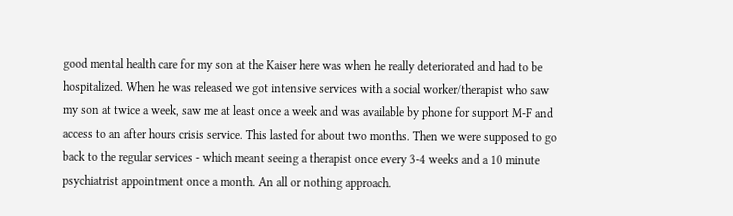good mental health care for my son at the Kaiser here was when he really deteriorated and had to be hospitalized. When he was released we got intensive services with a social worker/therapist who saw my son at twice a week, saw me at least once a week and was available by phone for support M-F and access to an after hours crisis service. This lasted for about two months. Then we were supposed to go back to the regular services - which meant seeing a therapist once every 3-4 weeks and a 10 minute psychiatrist appointment once a month. An all or nothing approach.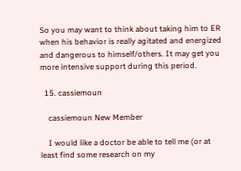So you may want to think about taking him to ER when his behavior is really agitated and energized and dangerous to himself/others. It may get you more intensive support during this period.

  15. cassiemoun

    cassiemoun New Member

    I would like a doctor be able to tell me (or at least find some research on my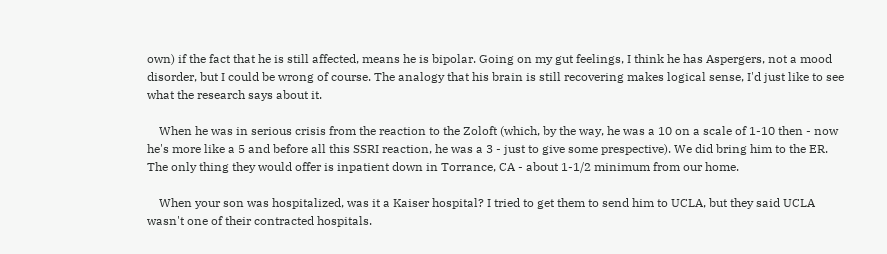own) if the fact that he is still affected, means he is bipolar. Going on my gut feelings, I think he has Aspergers, not a mood disorder, but I could be wrong of course. The analogy that his brain is still recovering makes logical sense, I'd just like to see what the research says about it.

    When he was in serious crisis from the reaction to the Zoloft (which, by the way, he was a 10 on a scale of 1-10 then - now he's more like a 5 and before all this SSRI reaction, he was a 3 - just to give some prespective). We did bring him to the ER. The only thing they would offer is inpatient down in Torrance, CA - about 1-1/2 minimum from our home.

    When your son was hospitalized, was it a Kaiser hospital? I tried to get them to send him to UCLA, but they said UCLA wasn't one of their contracted hospitals.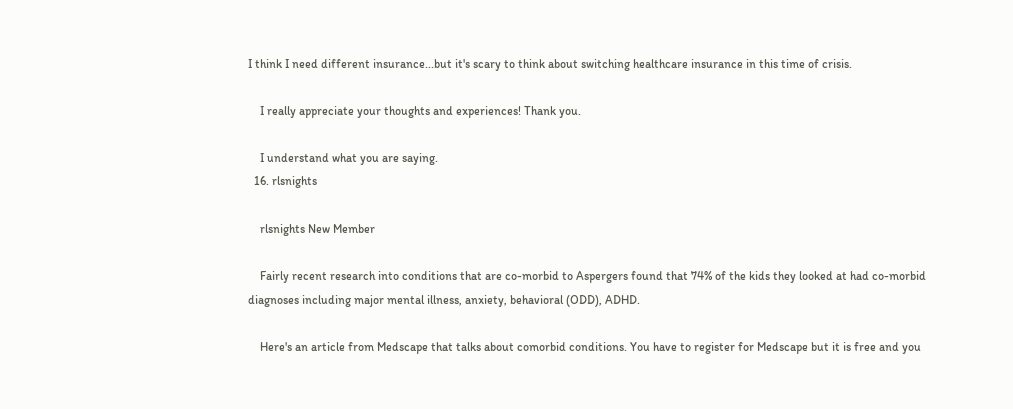I think I need different insurance...but it's scary to think about switching healthcare insurance in this time of crisis.

    I really appreciate your thoughts and experiences! Thank you.

    I understand what you are saying.
  16. rlsnights

    rlsnights New Member

    Fairly recent research into conditions that are co-morbid to Aspergers found that 74% of the kids they looked at had co-morbid diagnoses including major mental illness, anxiety, behavioral (ODD), ADHD.

    Here's an article from Medscape that talks about comorbid conditions. You have to register for Medscape but it is free and you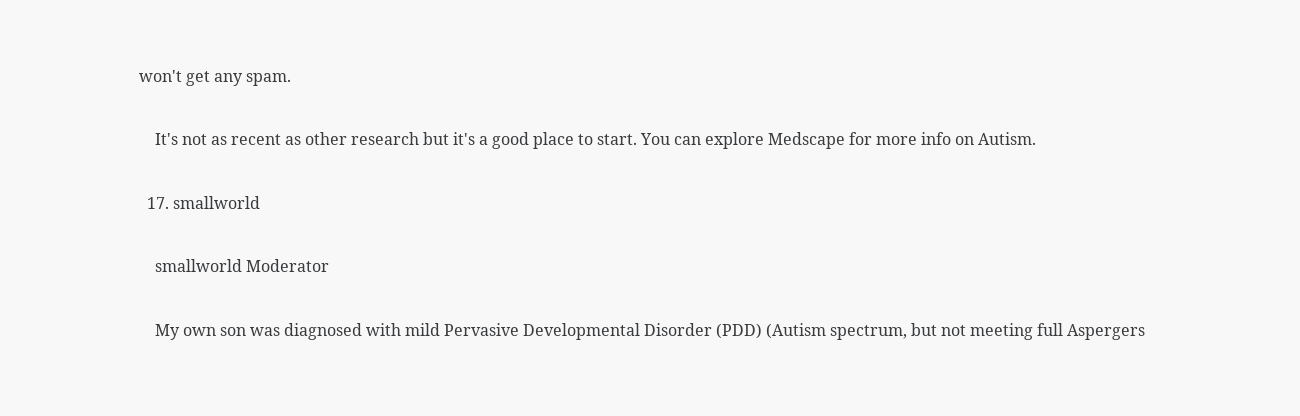won't get any spam.

    It's not as recent as other research but it's a good place to start. You can explore Medscape for more info on Autism.

  17. smallworld

    smallworld Moderator

    My own son was diagnosed with mild Pervasive Developmental Disorder (PDD) (Autism spectrum, but not meeting full Aspergers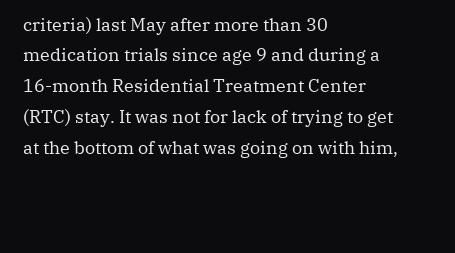criteria) last May after more than 30 medication trials since age 9 and during a 16-month Residential Treatment Center (RTC) stay. It was not for lack of trying to get at the bottom of what was going on with him,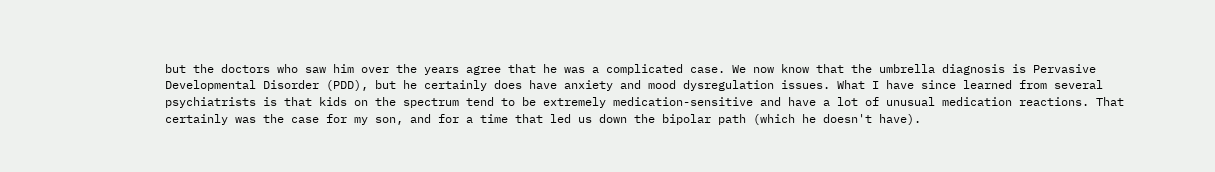but the doctors who saw him over the years agree that he was a complicated case. We now know that the umbrella diagnosis is Pervasive Developmental Disorder (PDD), but he certainly does have anxiety and mood dysregulation issues. What I have since learned from several psychiatrists is that kids on the spectrum tend to be extremely medication-sensitive and have a lot of unusual medication reactions. That certainly was the case for my son, and for a time that led us down the bipolar path (which he doesn't have).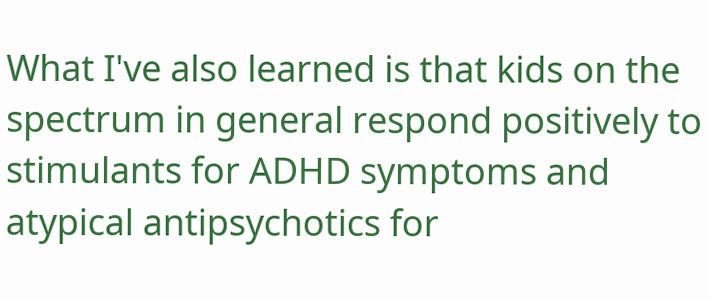What I've also learned is that kids on the spectrum in general respond positively to stimulants for ADHD symptoms and atypical antipsychotics for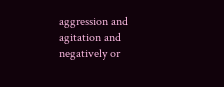aggression and agitation and negatively or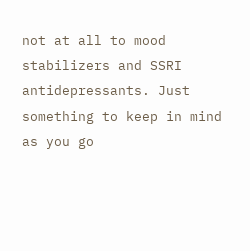not at all to mood stabilizers and SSRI antidepressants. Just something to keep in mind as you go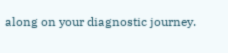along on your diagnostic journey.